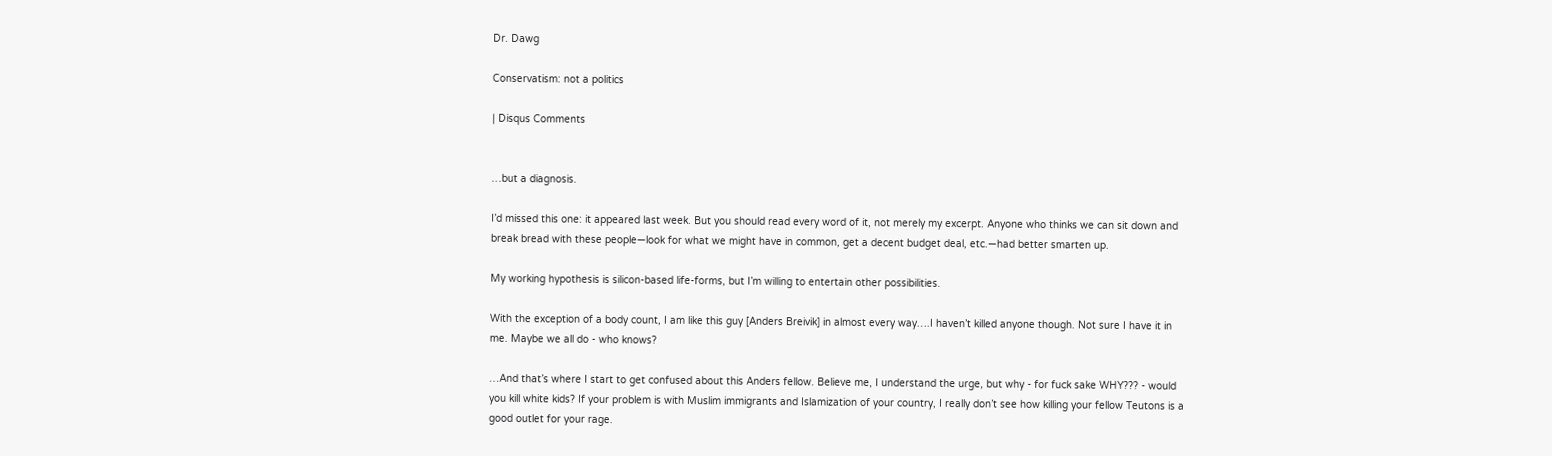Dr. Dawg

Conservatism: not a politics

| Disqus Comments


…but a diagnosis.

I’d missed this one: it appeared last week. But you should read every word of it, not merely my excerpt. Anyone who thinks we can sit down and break bread with these people—look for what we might have in common, get a decent budget deal, etc.—had better smarten up.

My working hypothesis is silicon-based life-forms, but I’m willing to entertain other possibilities.

With the exception of a body count, I am like this guy [Anders Breivik] in almost every way….I haven’t killed anyone though. Not sure I have it in me. Maybe we all do - who knows?

…And that’s where I start to get confused about this Anders fellow. Believe me, I understand the urge, but why - for fuck sake WHY??? - would you kill white kids? If your problem is with Muslim immigrants and Islamization of your country, I really don’t see how killing your fellow Teutons is a good outlet for your rage.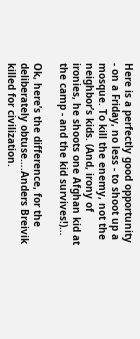Here is a perfectly good opportunity - on a Friday, no less - to shoot up a mosque. To kill the enemy, not the neighbor’s kids. (And, irony of ironies, he shoots one Afghan kid at the camp - and the kid survives!)…

Ok, here’s the difference, for the deliberately obtuse….Anders Breivik killed for civilization.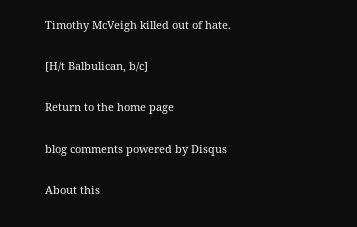Timothy McVeigh killed out of hate.

[H/t Balbulican, b/c]

Return to the home page

blog comments powered by Disqus

About this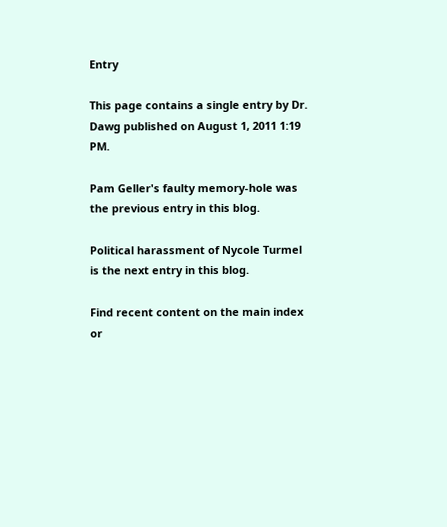Entry

This page contains a single entry by Dr. Dawg published on August 1, 2011 1:19 PM.

Pam Geller's faulty memory-hole was the previous entry in this blog.

Political harassment of Nycole Turmel is the next entry in this blog.

Find recent content on the main index or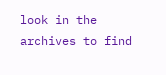look in the archives to find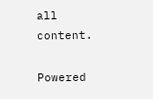all content.

Powered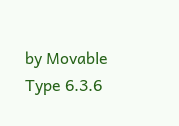by Movable Type 6.3.6